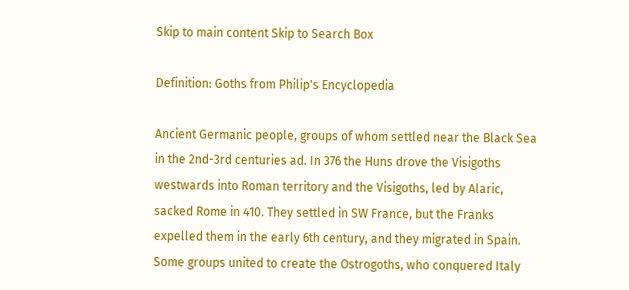Skip to main content Skip to Search Box

Definition: Goths from Philip's Encyclopedia

Ancient Germanic people, groups of whom settled near the Black Sea in the 2nd-3rd centuries ad. In 376 the Huns drove the Visigoths westwards into Roman territory and the Visigoths, led by Alaric, sacked Rome in 410. They settled in SW France, but the Franks expelled them in the early 6th century, and they migrated in Spain. Some groups united to create the Ostrogoths, who conquered Italy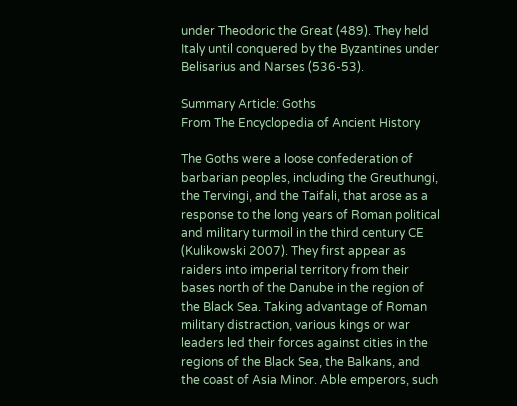under Theodoric the Great (489). They held Italy until conquered by the Byzantines under Belisarius and Narses (536-53).

Summary Article: Goths
From The Encyclopedia of Ancient History

The Goths were a loose confederation of barbarian peoples, including the Greuthungi, the Tervingi, and the Taifali, that arose as a response to the long years of Roman political and military turmoil in the third century CE (Kulikowski 2007). They first appear as raiders into imperial territory from their bases north of the Danube in the region of the Black Sea. Taking advantage of Roman military distraction, various kings or war leaders led their forces against cities in the regions of the Black Sea, the Balkans, and the coast of Asia Minor. Able emperors, such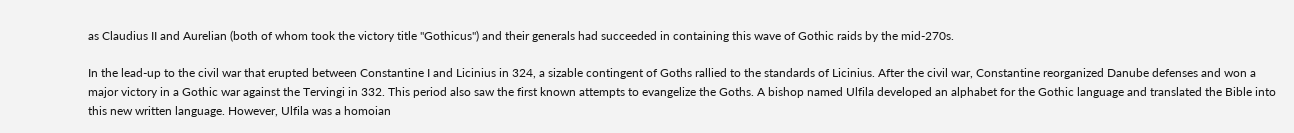as Claudius II and Aurelian (both of whom took the victory title "Gothicus") and their generals had succeeded in containing this wave of Gothic raids by the mid-270s.

In the lead-up to the civil war that erupted between Constantine I and Licinius in 324, a sizable contingent of Goths rallied to the standards of Licinius. After the civil war, Constantine reorganized Danube defenses and won a major victory in a Gothic war against the Tervingi in 332. This period also saw the first known attempts to evangelize the Goths. A bishop named Ulfila developed an alphabet for the Gothic language and translated the Bible into this new written language. However, Ulfila was a homoian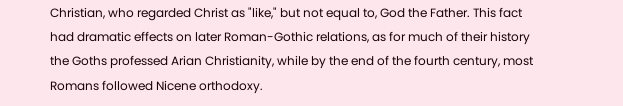Christian, who regarded Christ as "like," but not equal to, God the Father. This fact had dramatic effects on later Roman-Gothic relations, as for much of their history the Goths professed Arian Christianity, while by the end of the fourth century, most Romans followed Nicene orthodoxy.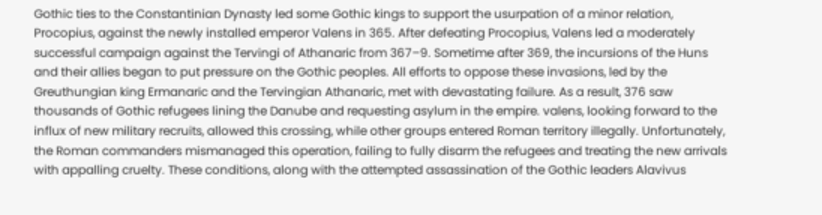Gothic ties to the Constantinian Dynasty led some Gothic kings to support the usurpation of a minor relation, Procopius, against the newly installed emperor Valens in 365. After defeating Procopius, Valens led a moderately successful campaign against the Tervingi of Athanaric from 367–9. Sometime after 369, the incursions of the Huns and their allies began to put pressure on the Gothic peoples. All efforts to oppose these invasions, led by the Greuthungian king Ermanaric and the Tervingian Athanaric, met with devastating failure. As a result, 376 saw thousands of Gothic refugees lining the Danube and requesting asylum in the empire. valens, looking forward to the influx of new military recruits, allowed this crossing, while other groups entered Roman territory illegally. Unfortunately, the Roman commanders mismanaged this operation, failing to fully disarm the refugees and treating the new arrivals with appalling cruelty. These conditions, along with the attempted assassination of the Gothic leaders Alavivus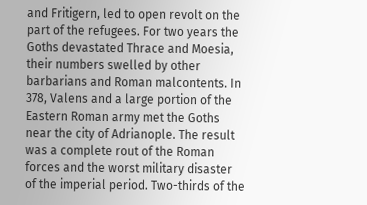and Fritigern, led to open revolt on the part of the refugees. For two years the Goths devastated Thrace and Moesia, their numbers swelled by other barbarians and Roman malcontents. In 378, Valens and a large portion of the Eastern Roman army met the Goths near the city of Adrianople. The result was a complete rout of the Roman forces and the worst military disaster of the imperial period. Two-thirds of the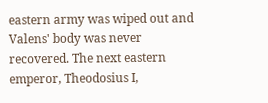eastern army was wiped out and Valens' body was never recovered. The next eastern emperor, Theodosius I,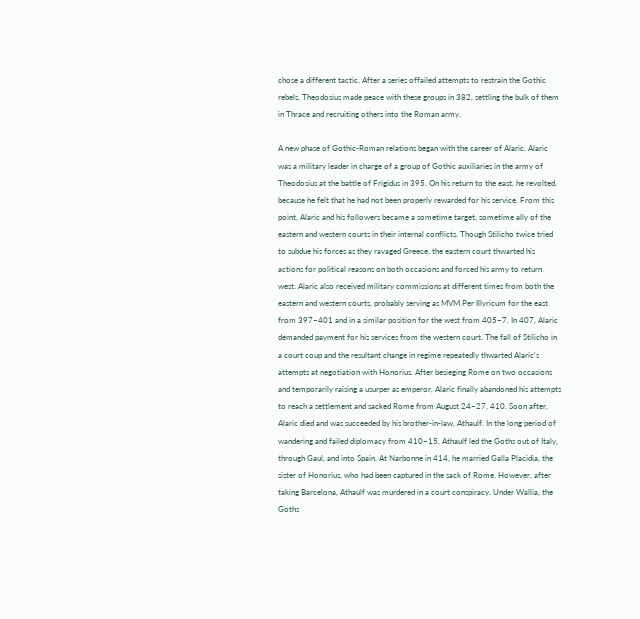chose a different tactic. After a series offailed attempts to restrain the Gothic rebels, Theodosius made peace with these groups in 382, settling the bulk of them in Thrace and recruiting others into the Roman army.

A new phase of Gothic-Roman relations began with the career of Alaric. Alaric was a military leader in charge of a group of Gothic auxiliaries in the army of Theodosius at the battle of Frigidus in 395. On his return to the east, he revolted, because he felt that he had not been properly rewarded for his service. From this point, Alaric and his followers became a sometime target, sometime ally of the eastern and western courts in their internal conflicts. Though Stilicho twice tried to subdue his forces as they ravaged Greece, the eastern court thwarted his actions for political reasons on both occasions and forced his army to return west. Alaric also received military commissions at different times from both the eastern and western courts, probably serving as MVM Per Illyricum for the east from 397–401 and in a similar position for the west from 405–7. In 407, Alaric demanded payment for his services from the western court. The fall of Stilicho in a court coup and the resultant change in regime repeatedly thwarted Alaric's attempts at negotiation with Honorius. After besieging Rome on two occasions and temporarily raising a usurper as emperor, Alaric finally abandoned his attempts to reach a settlement and sacked Rome from August 24–27, 410. Soon after, Alaric died and was succeeded by his brother-in-law, Athaulf. In the long period of wandering and failed diplomacy from 410–15, Athaulf led the Goths out of Italy, through Gaul, and into Spain. At Narbonne in 414, he married Galla Placidia, the sister of Honorius, who had been captured in the sack of Rome. However, after taking Barcelona, Athaulf was murdered in a court conspiracy. Under Wallia, the Goths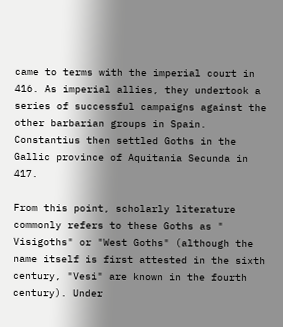came to terms with the imperial court in 416. As imperial allies, they undertook a series of successful campaigns against the other barbarian groups in Spain. Constantius then settled Goths in the Gallic province of Aquitania Secunda in 417.

From this point, scholarly literature commonly refers to these Goths as " Visigoths" or "West Goths" (although the name itself is first attested in the sixth century, "Vesi" are known in the fourth century). Under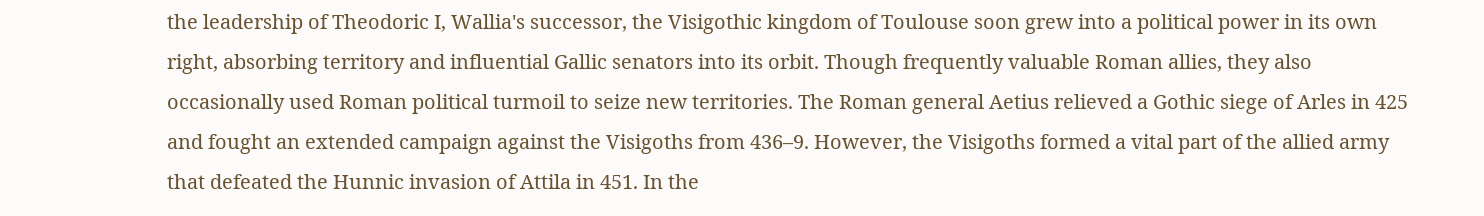the leadership of Theodoric I, Wallia's successor, the Visigothic kingdom of Toulouse soon grew into a political power in its own right, absorbing territory and influential Gallic senators into its orbit. Though frequently valuable Roman allies, they also occasionally used Roman political turmoil to seize new territories. The Roman general Aetius relieved a Gothic siege of Arles in 425 and fought an extended campaign against the Visigoths from 436–9. However, the Visigoths formed a vital part of the allied army that defeated the Hunnic invasion of Attila in 451. In the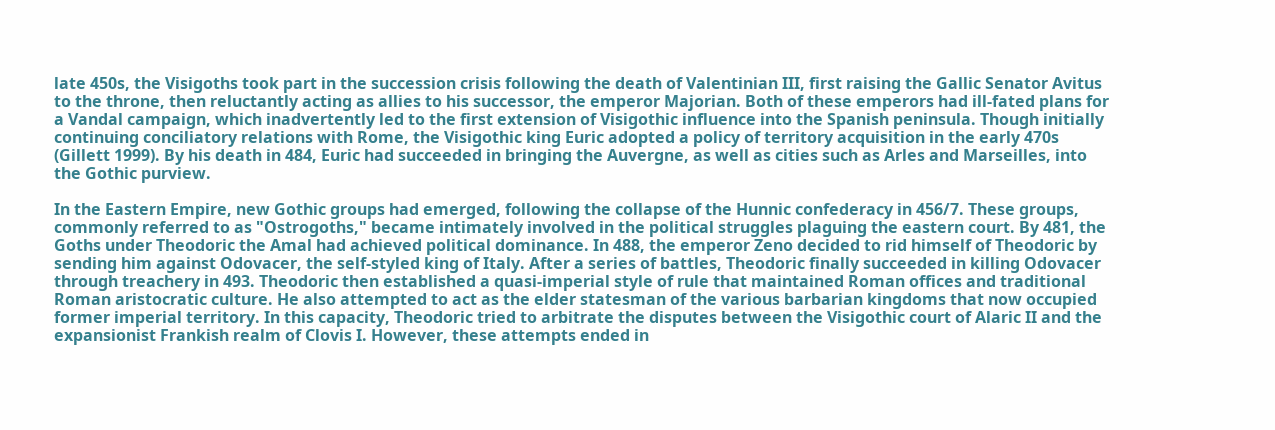late 450s, the Visigoths took part in the succession crisis following the death of Valentinian III, first raising the Gallic Senator Avitus to the throne, then reluctantly acting as allies to his successor, the emperor Majorian. Both of these emperors had ill-fated plans for a Vandal campaign, which inadvertently led to the first extension of Visigothic influence into the Spanish peninsula. Though initially continuing conciliatory relations with Rome, the Visigothic king Euric adopted a policy of territory acquisition in the early 470s (Gillett 1999). By his death in 484, Euric had succeeded in bringing the Auvergne, as well as cities such as Arles and Marseilles, into the Gothic purview.

In the Eastern Empire, new Gothic groups had emerged, following the collapse of the Hunnic confederacy in 456/7. These groups, commonly referred to as "Ostrogoths," became intimately involved in the political struggles plaguing the eastern court. By 481, the Goths under Theodoric the Amal had achieved political dominance. In 488, the emperor Zeno decided to rid himself of Theodoric by sending him against Odovacer, the self-styled king of Italy. After a series of battles, Theodoric finally succeeded in killing Odovacer through treachery in 493. Theodoric then established a quasi-imperial style of rule that maintained Roman offices and traditional Roman aristocratic culture. He also attempted to act as the elder statesman of the various barbarian kingdoms that now occupied former imperial territory. In this capacity, Theodoric tried to arbitrate the disputes between the Visigothic court of Alaric II and the expansionist Frankish realm of Clovis I. However, these attempts ended in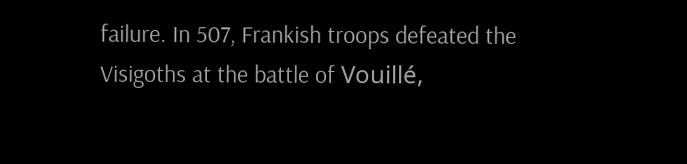failure. In 507, Frankish troops defeated the Visigoths at the battle of Vouillé,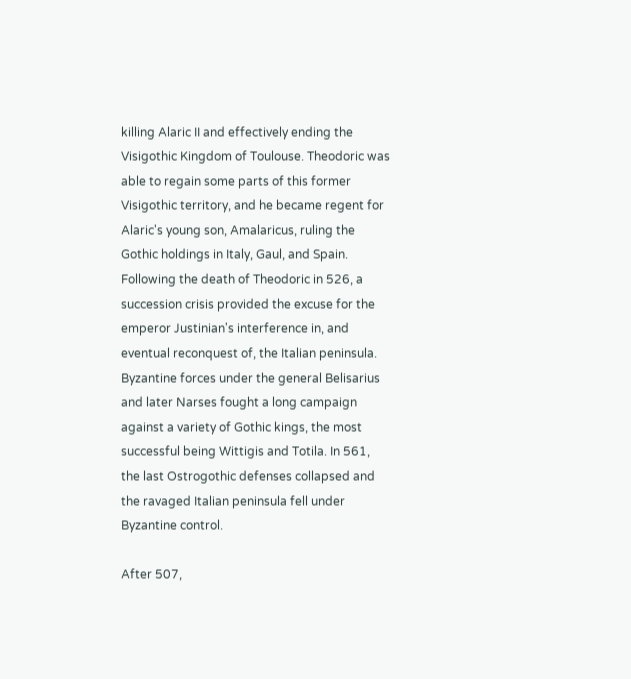killing Alaric II and effectively ending the Visigothic Kingdom of Toulouse. Theodoric was able to regain some parts of this former Visigothic territory, and he became regent for Alaric's young son, Amalaricus, ruling the Gothic holdings in Italy, Gaul, and Spain. Following the death of Theodoric in 526, a succession crisis provided the excuse for the emperor Justinian's interference in, and eventual reconquest of, the Italian peninsula. Byzantine forces under the general Belisarius and later Narses fought a long campaign against a variety of Gothic kings, the most successful being Wittigis and Totila. In 561, the last Ostrogothic defenses collapsed and the ravaged Italian peninsula fell under Byzantine control.

After 507,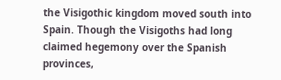the Visigothic kingdom moved south into Spain. Though the Visigoths had long claimed hegemony over the Spanish provinces,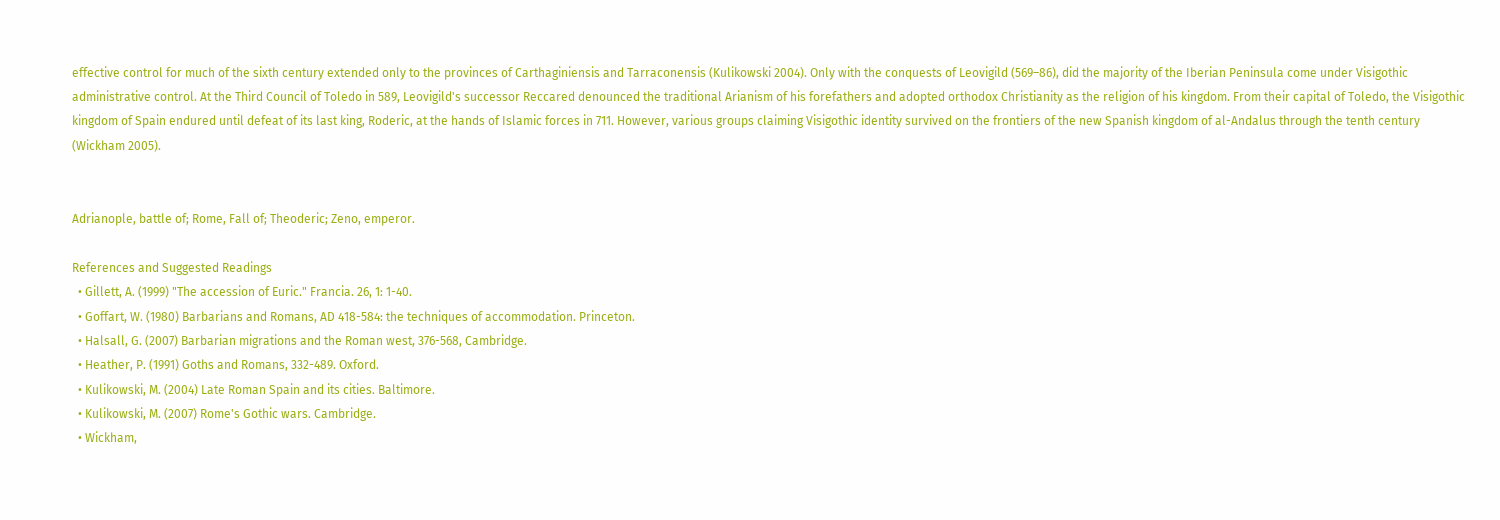effective control for much of the sixth century extended only to the provinces of Carthaginiensis and Tarraconensis (Kulikowski 2004). Only with the conquests of Leovigild (569–86), did the majority of the Iberian Peninsula come under Visigothic administrative control. At the Third Council of Toledo in 589, Leovigild's successor Reccared denounced the traditional Arianism of his forefathers and adopted orthodox Christianity as the religion of his kingdom. From their capital of Toledo, the Visigothic kingdom of Spain endured until defeat of its last king, Roderic, at the hands of Islamic forces in 711. However, various groups claiming Visigothic identity survived on the frontiers of the new Spanish kingdom of al-Andalus through the tenth century (Wickham 2005).


Adrianople, battle of; Rome, Fall of; Theoderic; Zeno, emperor.

References and Suggested Readings
  • Gillett, A. (1999) "The accession of Euric." Francia. 26, 1: 1-40.
  • Goffart, W. (1980) Barbarians and Romans, AD 418-584: the techniques of accommodation. Princeton.
  • Halsall, G. (2007) Barbarian migrations and the Roman west, 376-568, Cambridge.
  • Heather, P. (1991) Goths and Romans, 332-489. Oxford.
  • Kulikowski, M. (2004) Late Roman Spain and its cities. Baltimore.
  • Kulikowski, M. (2007) Rome's Gothic wars. Cambridge.
  • Wickham,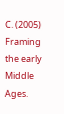C. (2005) Framing the early Middle Ages.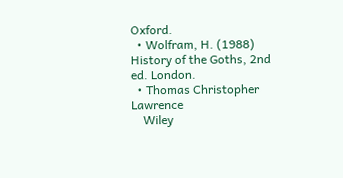Oxford.
  • Wolfram, H. (1988) History of the Goths, 2nd ed. London.
  • Thomas Christopher Lawrence
    Wiley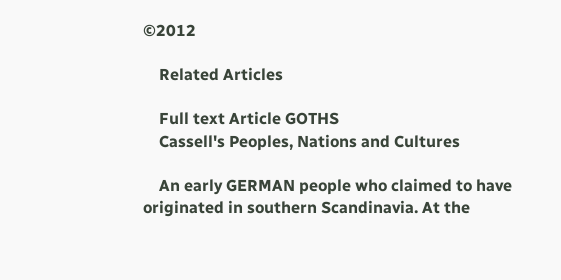©2012

    Related Articles

    Full text Article GOTHS
    Cassell's Peoples, Nations and Cultures

    An early GERMAN people who claimed to have originated in southern Scandinavia. At the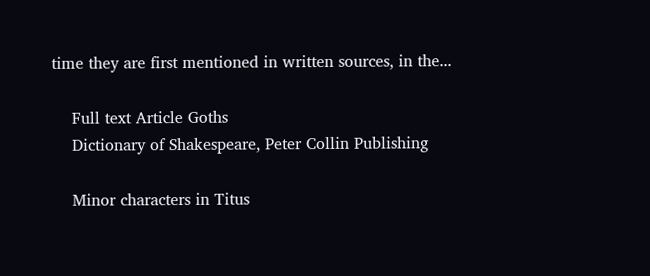time they are first mentioned in written sources, in the...

    Full text Article Goths
    Dictionary of Shakespeare, Peter Collin Publishing

    Minor characters in Titus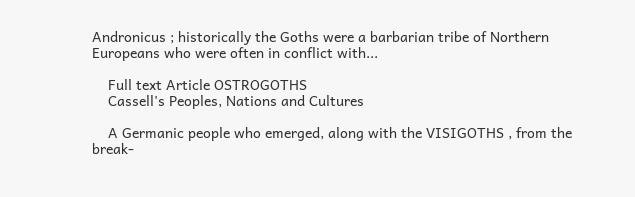Andronicus ; historically the Goths were a barbarian tribe of Northern Europeans who were often in conflict with...

    Full text Article OSTROGOTHS
    Cassell's Peoples, Nations and Cultures

    A Germanic people who emerged, along with the VISIGOTHS , from the break-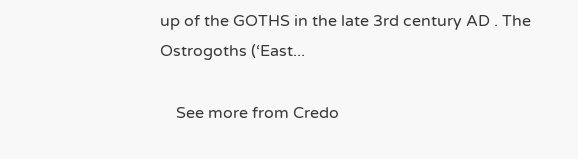up of the GOTHS in the late 3rd century AD . The Ostrogoths (‘East...

    See more from Credo